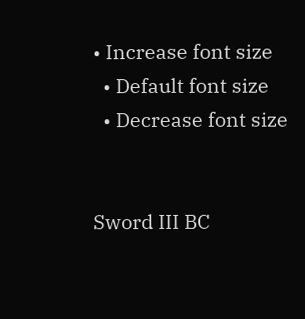• Increase font size
  • Default font size
  • Decrease font size


Sword III BC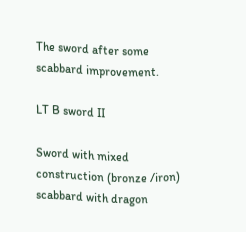The sword after some scabbard improvement.

LT B sword II

Sword with mixed construction (bronze /iron) scabbard with dragon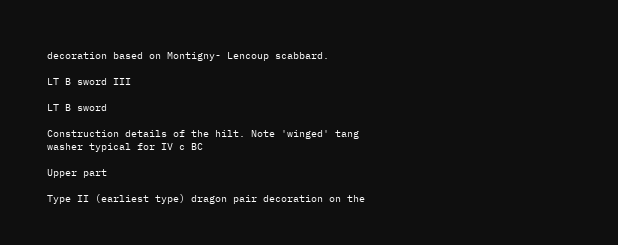decoration based on Montigny- Lencoup scabbard.

LT B sword III

LT B sword

Construction details of the hilt. Note 'winged' tang washer typical for IV c BC

Upper part

Type II (earliest type) dragon pair decoration on the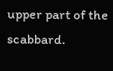upper part of the scabbard.